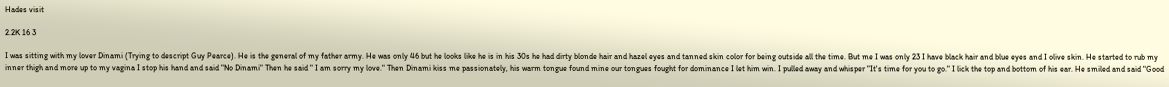Hades visit

2.2K 16 3

I was sitting with my lover Dinami (Trying to descript Guy Pearce). He is the general of my father army. He was only 46 but he looks like he is in his 30s he had dirty blonde hair and hazel eyes and tanned skin color for being outside all the time. But me I was only 23 I have black hair and blue eyes and I olive skin. He started to rub my inner thigh and more up to my vagina I stop his hand and said "No Dinami" Then he said " I am sorry my love." Then Dinami kiss me passionately, his warm tongue found mine our tongues fought for dominance I let him win. I pulled away and whisper "It's time for you to go." I lick the top and bottom of his ear. He smiled and said "Good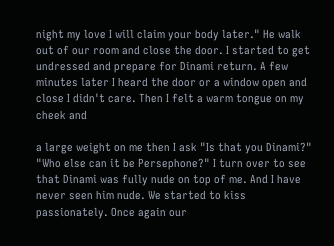night my love I will claim your body later." He walk out of our room and close the door. I started to get undressed and prepare for Dinami return. A few minutes later I heard the door or a window open and close I didn't care. Then I felt a warm tongue on my cheek and

a large weight on me then I ask "Is that you Dinami?" "Who else can it be Persephone?" I turn over to see that Dinami was fully nude on top of me. And I have never seen him nude. We started to kiss passionately. Once again our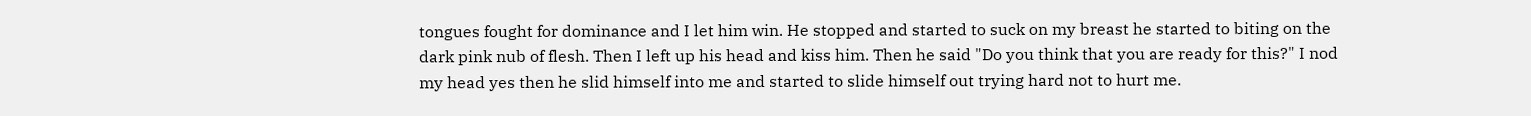tongues fought for dominance and I let him win. He stopped and started to suck on my breast he started to biting on the dark pink nub of flesh. Then I left up his head and kiss him. Then he said "Do you think that you are ready for this?" I nod my head yes then he slid himself into me and started to slide himself out trying hard not to hurt me.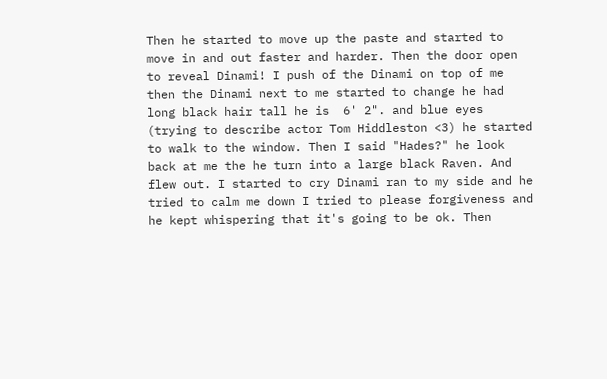Then he started to move up the paste and started to move in and out faster and harder. Then the door open to reveal Dinami! I push of the Dinami on top of me then the Dinami next to me started to change he had long black hair tall he is  6' 2". and blue eyes (trying to describe actor Tom Hiddleston <3) he started to walk to the window. Then I said "Hades?" he look back at me the he turn into a large black Raven. And flew out. I started to cry Dinami ran to my side and he tried to calm me down I tried to please forgiveness and he kept whispering that it's going to be ok. Then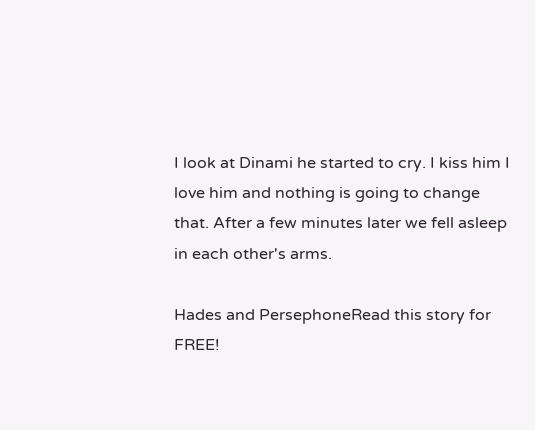I look at Dinami he started to cry. I kiss him I love him and nothing is going to change that. After a few minutes later we fell asleep in each other's arms.

Hades and PersephoneRead this story for FREE!